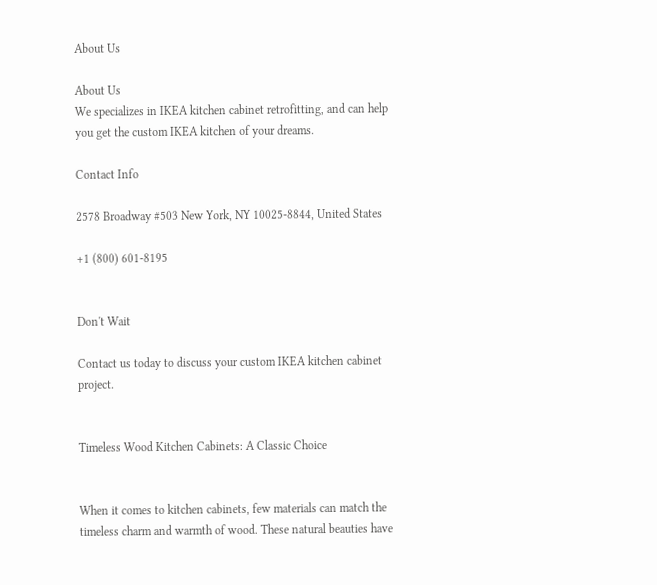About Us

About Us
We specializes in IKEA kitchen cabinet retrofitting, and can help you get the custom IKEA kitchen of your dreams.

Contact Info

2578 Broadway #503 New York, NY 10025-8844, United States

+1 (800) 601-8195


Don't Wait

Contact us today to discuss your custom IKEA kitchen cabinet project.


Timeless Wood Kitchen Cabinets: A Classic Choice


When it comes to kitchen cabinets, few materials can match the timeless charm and warmth of wood. These natural beauties have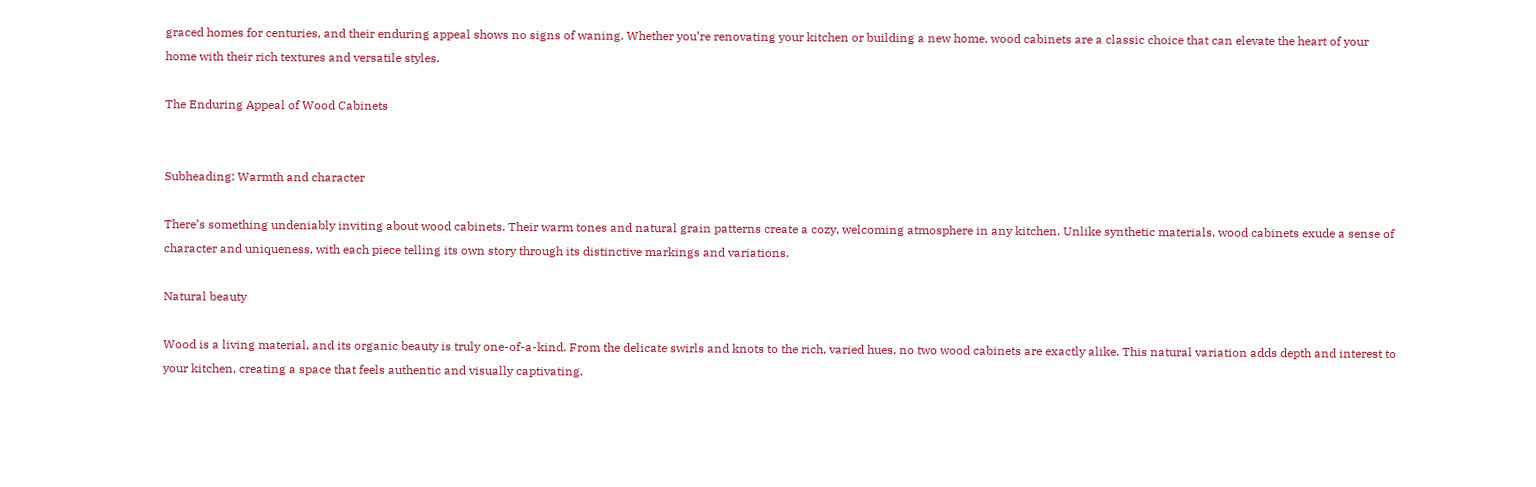graced homes for centuries, and their enduring appeal shows no signs of waning. Whether you’re renovating your kitchen or building a new home, wood cabinets are a classic choice that can elevate the heart of your home with their rich textures and versatile styles.

The Enduring Appeal of Wood Cabinets


Subheading: Warmth and character

There’s something undeniably inviting about wood cabinets. Their warm tones and natural grain patterns create a cozy, welcoming atmosphere in any kitchen. Unlike synthetic materials, wood cabinets exude a sense of character and uniqueness, with each piece telling its own story through its distinctive markings and variations.

Natural beauty

Wood is a living material, and its organic beauty is truly one-of-a-kind. From the delicate swirls and knots to the rich, varied hues, no two wood cabinets are exactly alike. This natural variation adds depth and interest to your kitchen, creating a space that feels authentic and visually captivating.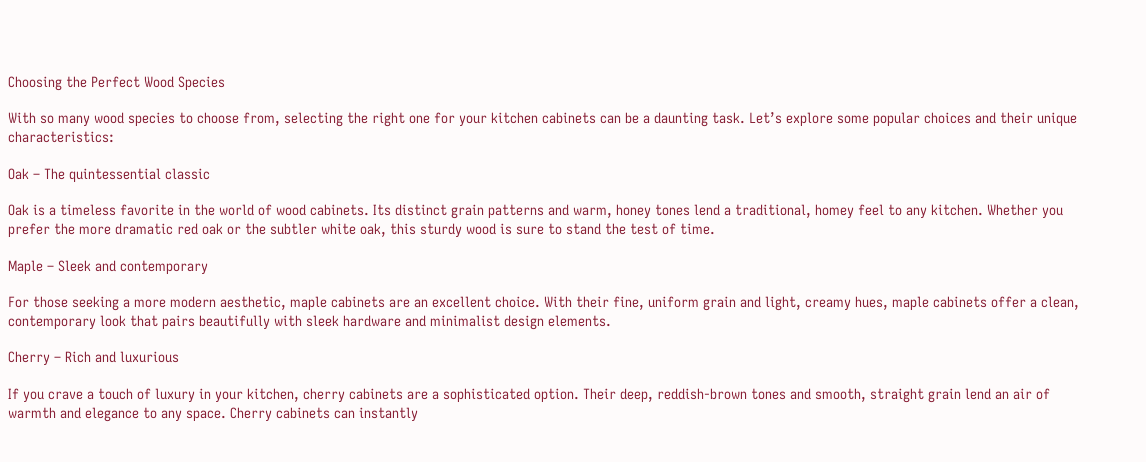Choosing the Perfect Wood Species

With so many wood species to choose from, selecting the right one for your kitchen cabinets can be a daunting task. Let’s explore some popular choices and their unique characteristics:

Oak – The quintessential classic

Oak is a timeless favorite in the world of wood cabinets. Its distinct grain patterns and warm, honey tones lend a traditional, homey feel to any kitchen. Whether you prefer the more dramatic red oak or the subtler white oak, this sturdy wood is sure to stand the test of time.

Maple – Sleek and contemporary

For those seeking a more modern aesthetic, maple cabinets are an excellent choice. With their fine, uniform grain and light, creamy hues, maple cabinets offer a clean, contemporary look that pairs beautifully with sleek hardware and minimalist design elements.

Cherry – Rich and luxurious

If you crave a touch of luxury in your kitchen, cherry cabinets are a sophisticated option. Their deep, reddish-brown tones and smooth, straight grain lend an air of warmth and elegance to any space. Cherry cabinets can instantly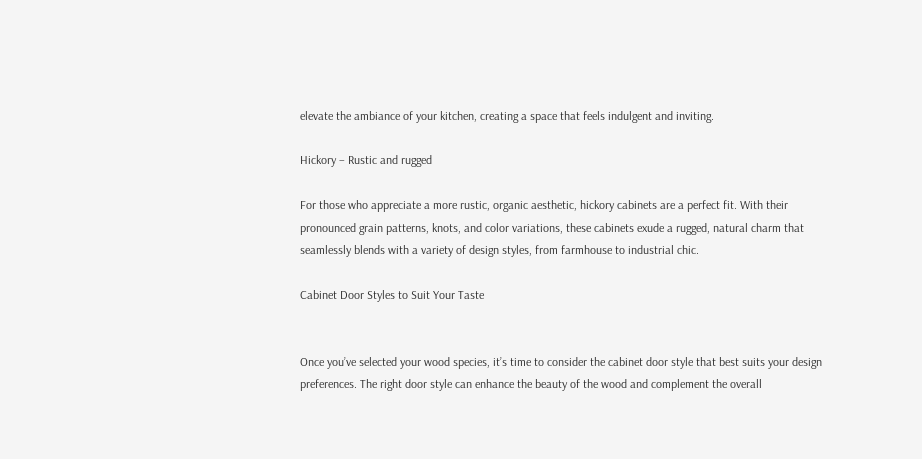elevate the ambiance of your kitchen, creating a space that feels indulgent and inviting.

Hickory – Rustic and rugged

For those who appreciate a more rustic, organic aesthetic, hickory cabinets are a perfect fit. With their pronounced grain patterns, knots, and color variations, these cabinets exude a rugged, natural charm that seamlessly blends with a variety of design styles, from farmhouse to industrial chic.

Cabinet Door Styles to Suit Your Taste


Once you’ve selected your wood species, it’s time to consider the cabinet door style that best suits your design preferences. The right door style can enhance the beauty of the wood and complement the overall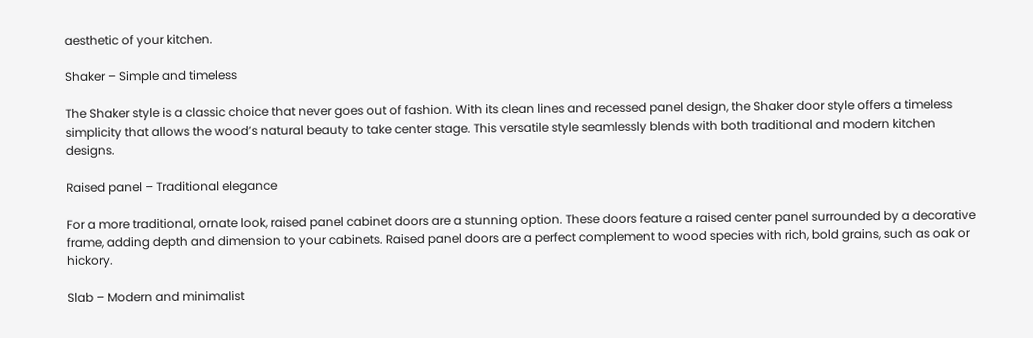aesthetic of your kitchen.

Shaker – Simple and timeless

The Shaker style is a classic choice that never goes out of fashion. With its clean lines and recessed panel design, the Shaker door style offers a timeless simplicity that allows the wood’s natural beauty to take center stage. This versatile style seamlessly blends with both traditional and modern kitchen designs.

Raised panel – Traditional elegance

For a more traditional, ornate look, raised panel cabinet doors are a stunning option. These doors feature a raised center panel surrounded by a decorative frame, adding depth and dimension to your cabinets. Raised panel doors are a perfect complement to wood species with rich, bold grains, such as oak or hickory.

Slab – Modern and minimalist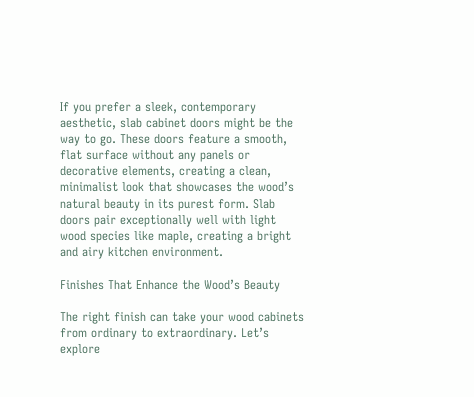If you prefer a sleek, contemporary aesthetic, slab cabinet doors might be the way to go. These doors feature a smooth, flat surface without any panels or decorative elements, creating a clean, minimalist look that showcases the wood’s natural beauty in its purest form. Slab doors pair exceptionally well with light wood species like maple, creating a bright and airy kitchen environment.

Finishes That Enhance the Wood’s Beauty

The right finish can take your wood cabinets from ordinary to extraordinary. Let’s explore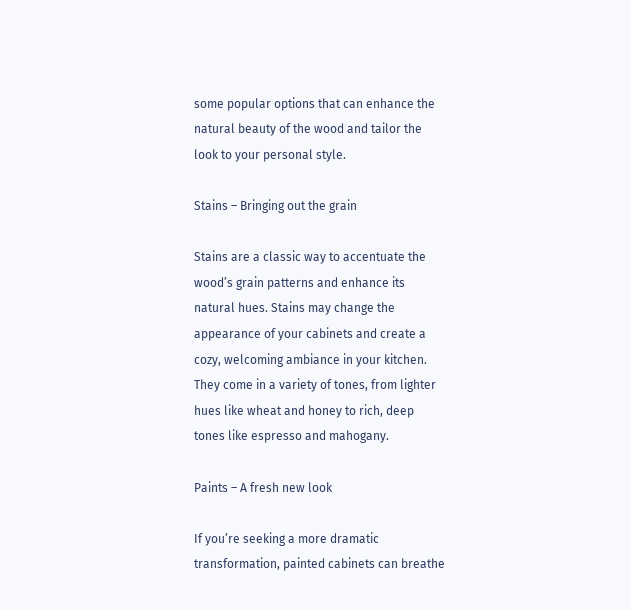some popular options that can enhance the natural beauty of the wood and tailor the look to your personal style.

Stains – Bringing out the grain

Stains are a classic way to accentuate the wood’s grain patterns and enhance its natural hues. Stains may change the appearance of your cabinets and create a cozy, welcoming ambiance in your kitchen. They come in a variety of tones, from lighter hues like wheat and honey to rich, deep tones like espresso and mahogany.

Paints – A fresh new look

If you’re seeking a more dramatic transformation, painted cabinets can breathe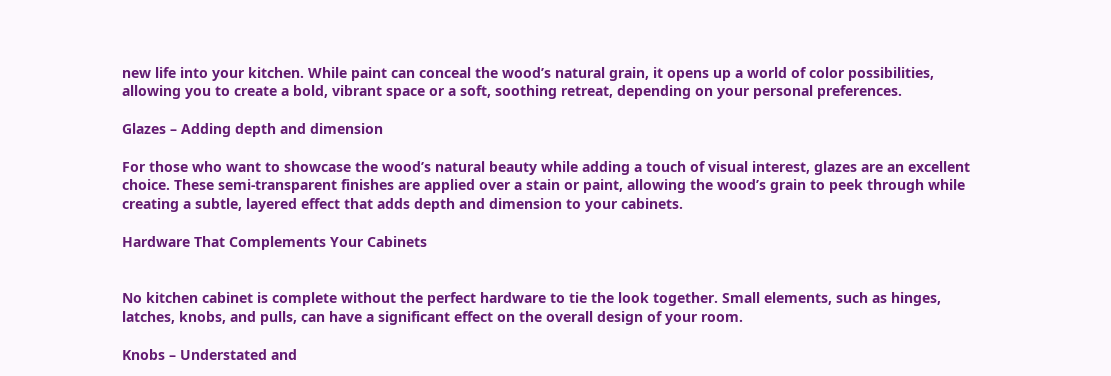new life into your kitchen. While paint can conceal the wood’s natural grain, it opens up a world of color possibilities, allowing you to create a bold, vibrant space or a soft, soothing retreat, depending on your personal preferences.

Glazes – Adding depth and dimension

For those who want to showcase the wood’s natural beauty while adding a touch of visual interest, glazes are an excellent choice. These semi-transparent finishes are applied over a stain or paint, allowing the wood’s grain to peek through while creating a subtle, layered effect that adds depth and dimension to your cabinets.

Hardware That Complements Your Cabinets


No kitchen cabinet is complete without the perfect hardware to tie the look together. Small elements, such as hinges, latches, knobs, and pulls, can have a significant effect on the overall design of your room.

Knobs – Understated and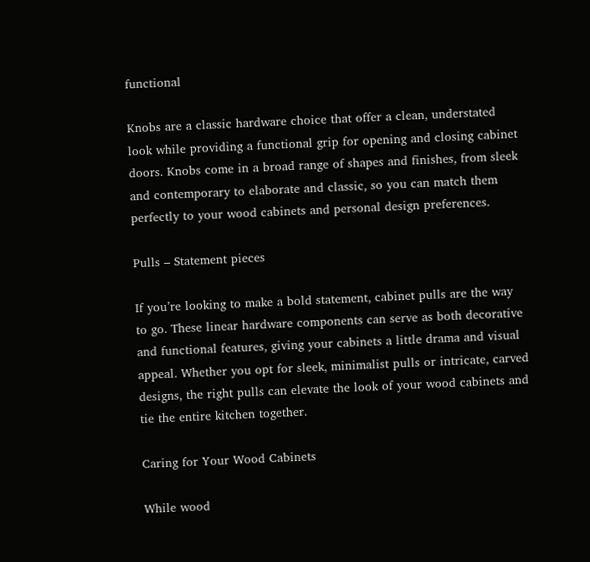functional

Knobs are a classic hardware choice that offer a clean, understated look while providing a functional grip for opening and closing cabinet doors. Knobs come in a broad range of shapes and finishes, from sleek and contemporary to elaborate and classic, so you can match them perfectly to your wood cabinets and personal design preferences.

Pulls – Statement pieces

If you’re looking to make a bold statement, cabinet pulls are the way to go. These linear hardware components can serve as both decorative and functional features, giving your cabinets a little drama and visual appeal. Whether you opt for sleek, minimalist pulls or intricate, carved designs, the right pulls can elevate the look of your wood cabinets and tie the entire kitchen together.

Caring for Your Wood Cabinets

While wood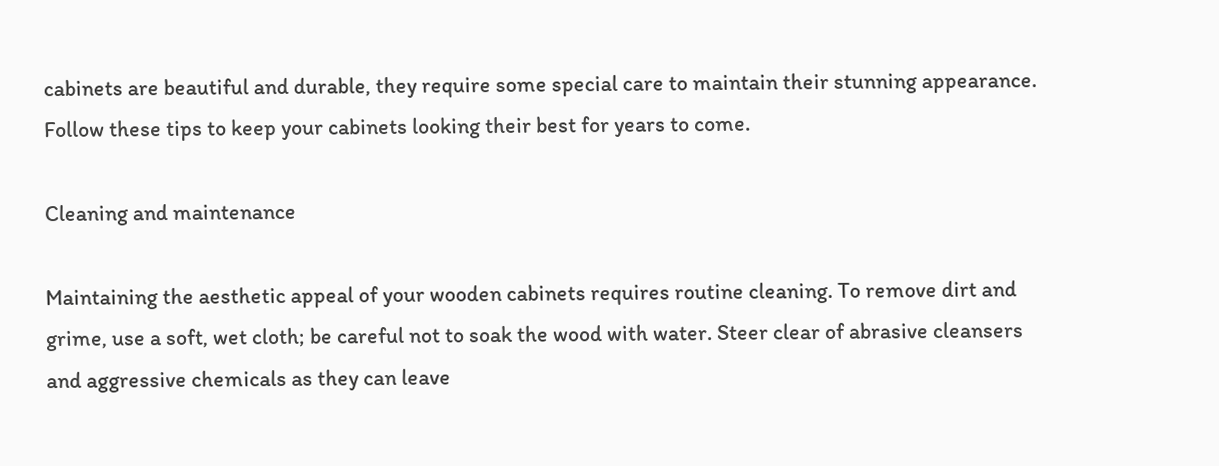cabinets are beautiful and durable, they require some special care to maintain their stunning appearance. Follow these tips to keep your cabinets looking their best for years to come.

Cleaning and maintenance

Maintaining the aesthetic appeal of your wooden cabinets requires routine cleaning. To remove dirt and grime, use a soft, wet cloth; be careful not to soak the wood with water. Steer clear of abrasive cleansers and aggressive chemicals as they can leave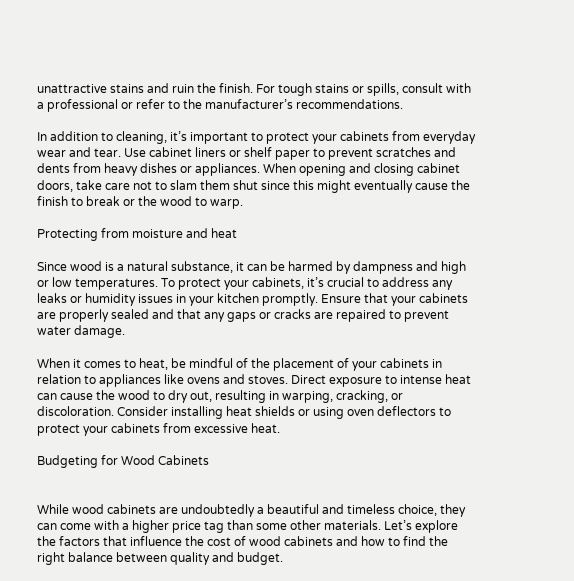unattractive stains and ruin the finish. For tough stains or spills, consult with a professional or refer to the manufacturer’s recommendations.

In addition to cleaning, it’s important to protect your cabinets from everyday wear and tear. Use cabinet liners or shelf paper to prevent scratches and dents from heavy dishes or appliances. When opening and closing cabinet doors, take care not to slam them shut since this might eventually cause the finish to break or the wood to warp.

Protecting from moisture and heat

Since wood is a natural substance, it can be harmed by dampness and high or low temperatures. To protect your cabinets, it’s crucial to address any leaks or humidity issues in your kitchen promptly. Ensure that your cabinets are properly sealed and that any gaps or cracks are repaired to prevent water damage.

When it comes to heat, be mindful of the placement of your cabinets in relation to appliances like ovens and stoves. Direct exposure to intense heat can cause the wood to dry out, resulting in warping, cracking, or discoloration. Consider installing heat shields or using oven deflectors to protect your cabinets from excessive heat.

Budgeting for Wood Cabinets


While wood cabinets are undoubtedly a beautiful and timeless choice, they can come with a higher price tag than some other materials. Let’s explore the factors that influence the cost of wood cabinets and how to find the right balance between quality and budget.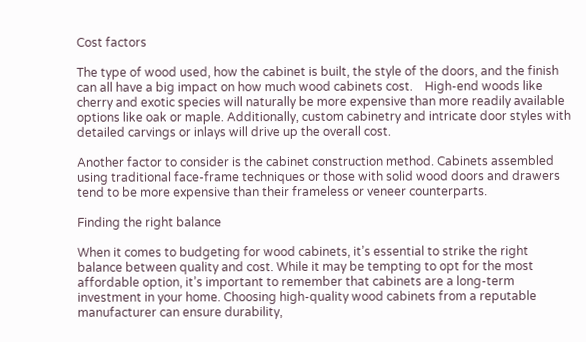Cost factors

The type of wood used, how the cabinet is built, the style of the doors, and the finish can all have a big impact on how much wood cabinets cost.    High-end woods like cherry and exotic species will naturally be more expensive than more readily available options like oak or maple. Additionally, custom cabinetry and intricate door styles with detailed carvings or inlays will drive up the overall cost.

Another factor to consider is the cabinet construction method. Cabinets assembled using traditional face-frame techniques or those with solid wood doors and drawers tend to be more expensive than their frameless or veneer counterparts.

Finding the right balance

When it comes to budgeting for wood cabinets, it’s essential to strike the right balance between quality and cost. While it may be tempting to opt for the most affordable option, it’s important to remember that cabinets are a long-term investment in your home. Choosing high-quality wood cabinets from a reputable manufacturer can ensure durability,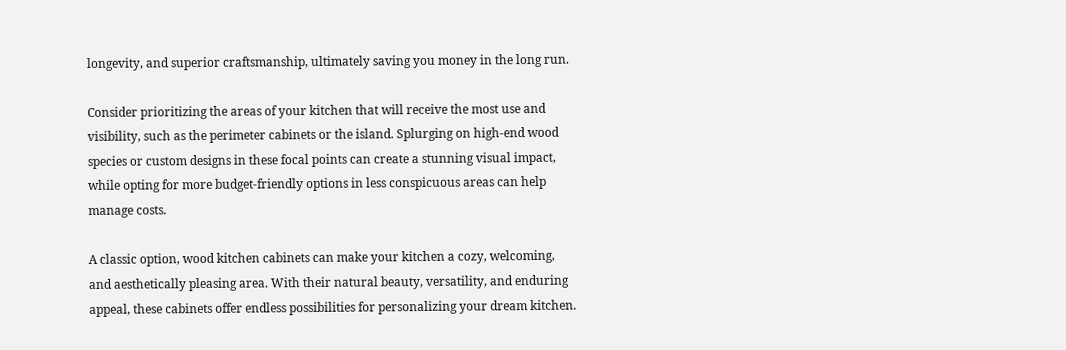longevity, and superior craftsmanship, ultimately saving you money in the long run.

Consider prioritizing the areas of your kitchen that will receive the most use and visibility, such as the perimeter cabinets or the island. Splurging on high-end wood species or custom designs in these focal points can create a stunning visual impact, while opting for more budget-friendly options in less conspicuous areas can help manage costs.

A classic option, wood kitchen cabinets can make your kitchen a cozy, welcoming, and aesthetically pleasing area. With their natural beauty, versatility, and enduring appeal, these cabinets offer endless possibilities for personalizing your dream kitchen.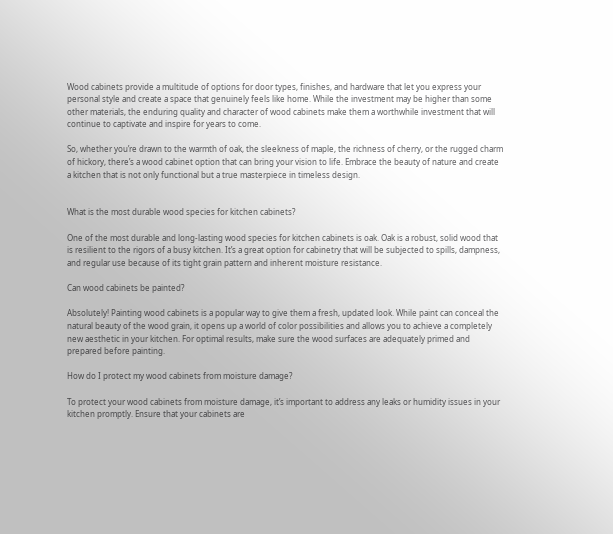Wood cabinets provide a multitude of options for door types, finishes, and hardware that let you express your personal style and create a space that genuinely feels like home. While the investment may be higher than some other materials, the enduring quality and character of wood cabinets make them a worthwhile investment that will continue to captivate and inspire for years to come.

So, whether you’re drawn to the warmth of oak, the sleekness of maple, the richness of cherry, or the rugged charm of hickory, there’s a wood cabinet option that can bring your vision to life. Embrace the beauty of nature and create a kitchen that is not only functional but a true masterpiece in timeless design.


What is the most durable wood species for kitchen cabinets?

One of the most durable and long-lasting wood species for kitchen cabinets is oak. Oak is a robust, solid wood that is resilient to the rigors of a busy kitchen. It’s a great option for cabinetry that will be subjected to spills, dampness, and regular use because of its tight grain pattern and inherent moisture resistance.

Can wood cabinets be painted?

Absolutely! Painting wood cabinets is a popular way to give them a fresh, updated look. While paint can conceal the natural beauty of the wood grain, it opens up a world of color possibilities and allows you to achieve a completely new aesthetic in your kitchen. For optimal results, make sure the wood surfaces are adequately primed and prepared before painting.

How do I protect my wood cabinets from moisture damage?

To protect your wood cabinets from moisture damage, it’s important to address any leaks or humidity issues in your kitchen promptly. Ensure that your cabinets are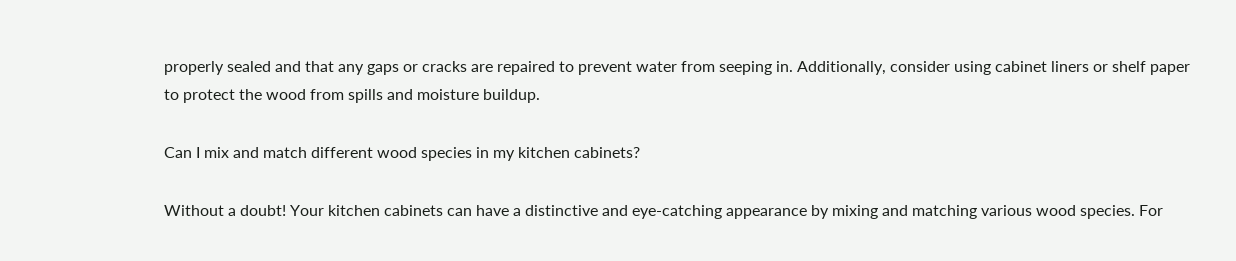properly sealed and that any gaps or cracks are repaired to prevent water from seeping in. Additionally, consider using cabinet liners or shelf paper to protect the wood from spills and moisture buildup.

Can I mix and match different wood species in my kitchen cabinets?

Without a doubt! Your kitchen cabinets can have a distinctive and eye-catching appearance by mixing and matching various wood species. For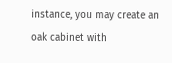instance, you may create an oak cabinet with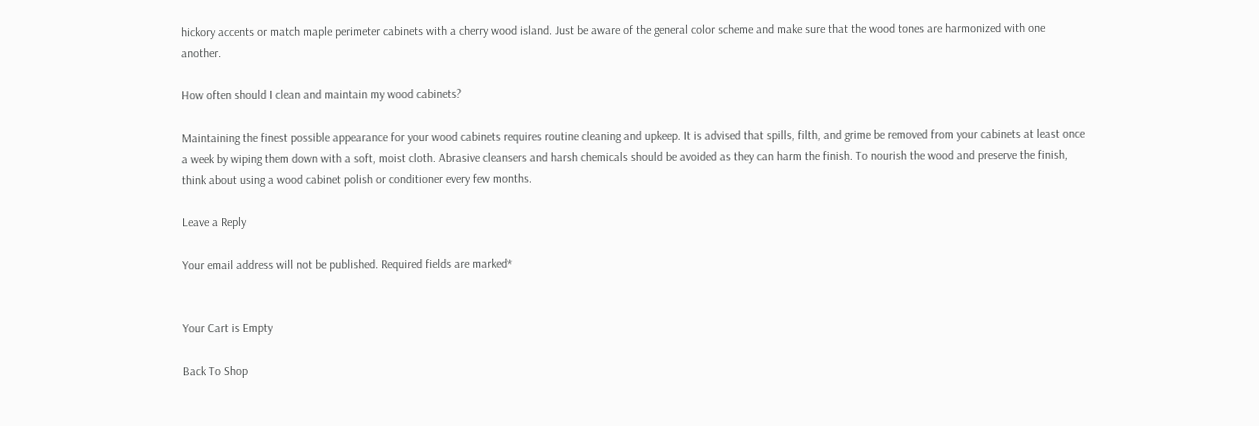hickory accents or match maple perimeter cabinets with a cherry wood island. Just be aware of the general color scheme and make sure that the wood tones are harmonized with one another.

How often should I clean and maintain my wood cabinets?

Maintaining the finest possible appearance for your wood cabinets requires routine cleaning and upkeep. It is advised that spills, filth, and grime be removed from your cabinets at least once a week by wiping them down with a soft, moist cloth. Abrasive cleansers and harsh chemicals should be avoided as they can harm the finish. To nourish the wood and preserve the finish, think about using a wood cabinet polish or conditioner every few months.

Leave a Reply

Your email address will not be published. Required fields are marked*


Your Cart is Empty

Back To Shop